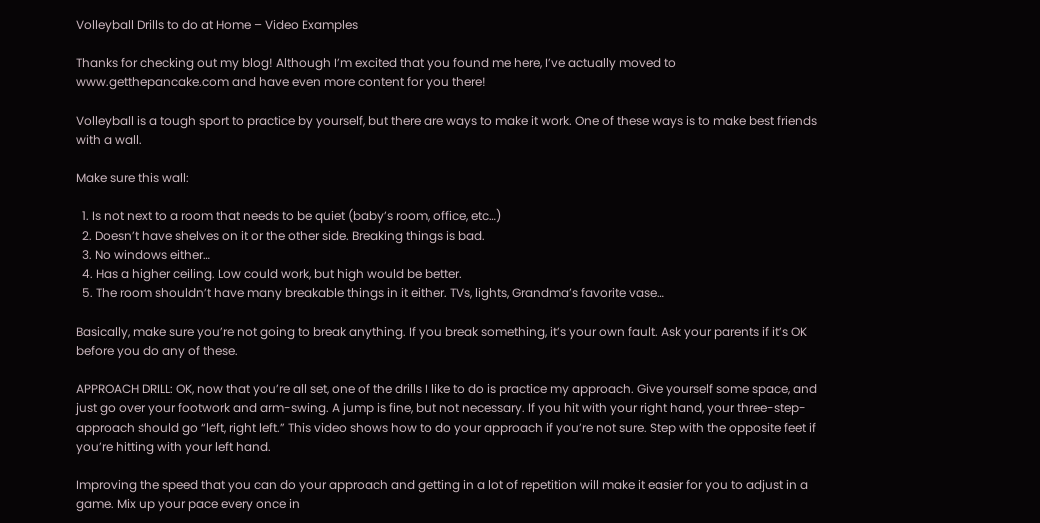Volleyball Drills to do at Home – Video Examples

Thanks for checking out my blog! Although I’m excited that you found me here, I’ve actually moved to www.getthepancake.com and have even more content for you there!

Volleyball is a tough sport to practice by yourself, but there are ways to make it work. One of these ways is to make best friends with a wall.

Make sure this wall:

  1. Is not next to a room that needs to be quiet (baby’s room, office, etc…)
  2. Doesn’t have shelves on it or the other side. Breaking things is bad.
  3. No windows either…
  4. Has a higher ceiling. Low could work, but high would be better.
  5. The room shouldn’t have many breakable things in it either. TVs, lights, Grandma’s favorite vase…

Basically, make sure you’re not going to break anything. If you break something, it’s your own fault. Ask your parents if it’s OK before you do any of these.

APPROACH DRILL: OK, now that you’re all set, one of the drills I like to do is practice my approach. Give yourself some space, and just go over your footwork and arm-swing. A jump is fine, but not necessary. If you hit with your right hand, your three-step-approach should go “left, right left.” This video shows how to do your approach if you’re not sure. Step with the opposite feet if you’re hitting with your left hand.

Improving the speed that you can do your approach and getting in a lot of repetition will make it easier for you to adjust in a game. Mix up your pace every once in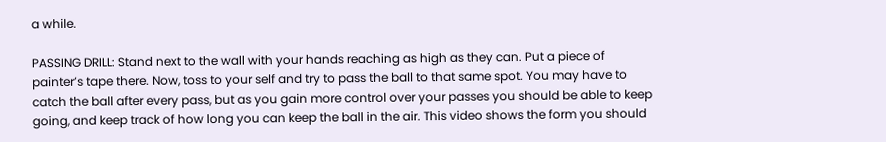a while.

PASSING DRILL: Stand next to the wall with your hands reaching as high as they can. Put a piece of painter’s tape there. Now, toss to your self and try to pass the ball to that same spot. You may have to catch the ball after every pass, but as you gain more control over your passes you should be able to keep going, and keep track of how long you can keep the ball in the air. This video shows the form you should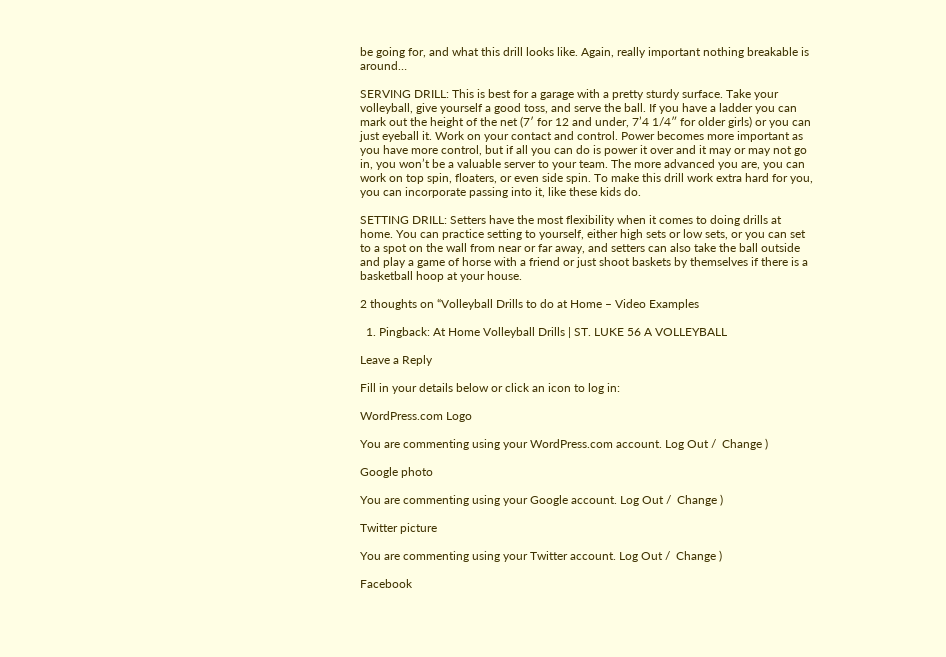be going for, and what this drill looks like. Again, really important nothing breakable is around…

SERVING DRILL: This is best for a garage with a pretty sturdy surface. Take your volleyball, give yourself a good toss, and serve the ball. If you have a ladder you can mark out the height of the net (7′ for 12 and under, 7’4 1/4″ for older girls) or you can just eyeball it. Work on your contact and control. Power becomes more important as you have more control, but if all you can do is power it over and it may or may not go in, you won’t be a valuable server to your team. The more advanced you are, you can work on top spin, floaters, or even side spin. To make this drill work extra hard for you, you can incorporate passing into it, like these kids do.

SETTING DRILL: Setters have the most flexibility when it comes to doing drills at home. You can practice setting to yourself, either high sets or low sets, or you can set to a spot on the wall from near or far away, and setters can also take the ball outside and play a game of horse with a friend or just shoot baskets by themselves if there is a basketball hoop at your house.

2 thoughts on “Volleyball Drills to do at Home – Video Examples

  1. Pingback: At Home Volleyball Drills | ST. LUKE 56 A VOLLEYBALL

Leave a Reply

Fill in your details below or click an icon to log in:

WordPress.com Logo

You are commenting using your WordPress.com account. Log Out /  Change )

Google photo

You are commenting using your Google account. Log Out /  Change )

Twitter picture

You are commenting using your Twitter account. Log Out /  Change )

Facebook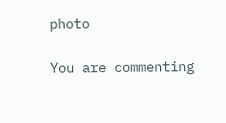photo

You are commenting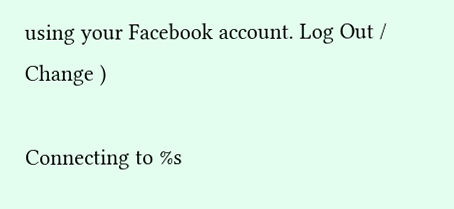using your Facebook account. Log Out /  Change )

Connecting to %s